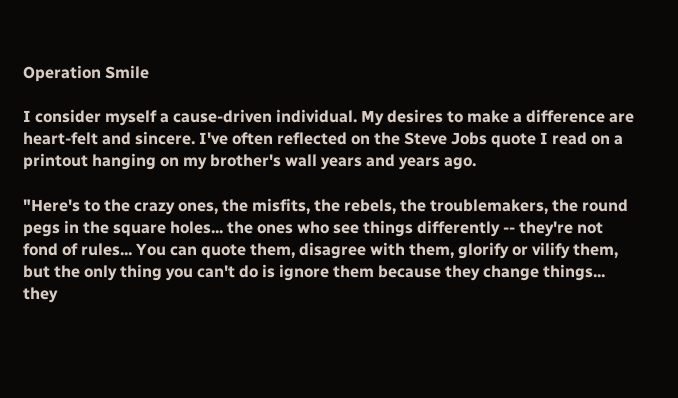Operation Smile

I consider myself a cause-driven individual. My desires to make a difference are heart-felt and sincere. I've often reflected on the Steve Jobs quote I read on a printout hanging on my brother's wall years and years ago.

"Here's to the crazy ones, the misfits, the rebels, the troublemakers, the round pegs in the square holes... the ones who see things differently -- they're not fond of rules... You can quote them, disagree with them, glorify or vilify them, but the only thing you can't do is ignore them because they change things... they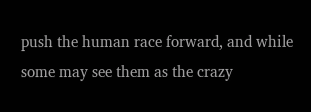push the human race forward, and while some may see them as the crazy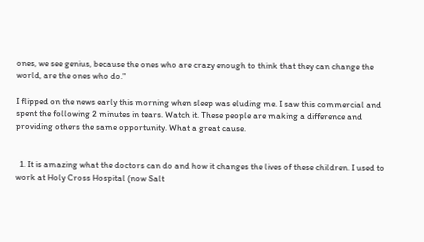ones, we see genius, because the ones who are crazy enough to think that they can change the world, are the ones who do."

I flipped on the news early this morning when sleep was eluding me. I saw this commercial and spent the following 2 minutes in tears. Watch it. These people are making a difference and providing others the same opportunity. What a great cause.


  1. It is amazing what the doctors can do and how it changes the lives of these children. I used to work at Holy Cross Hospital (now Salt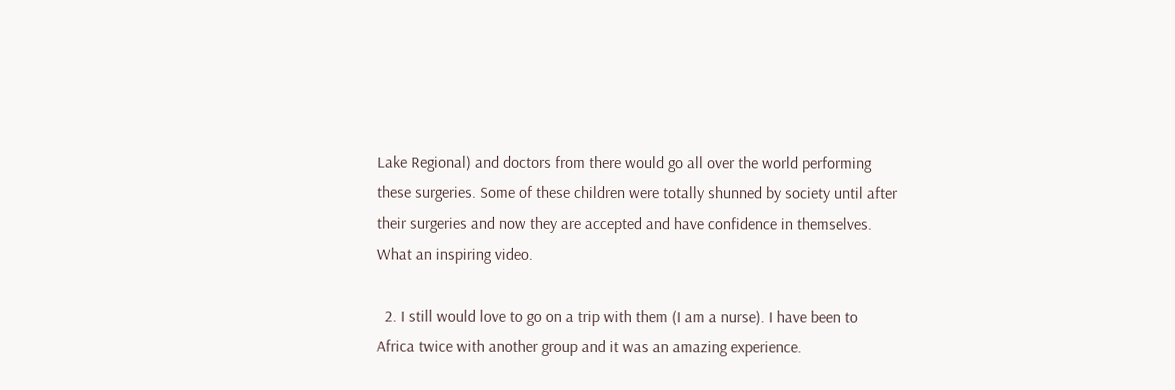Lake Regional) and doctors from there would go all over the world performing these surgeries. Some of these children were totally shunned by society until after their surgeries and now they are accepted and have confidence in themselves. What an inspiring video.

  2. I still would love to go on a trip with them (I am a nurse). I have been to Africa twice with another group and it was an amazing experience.